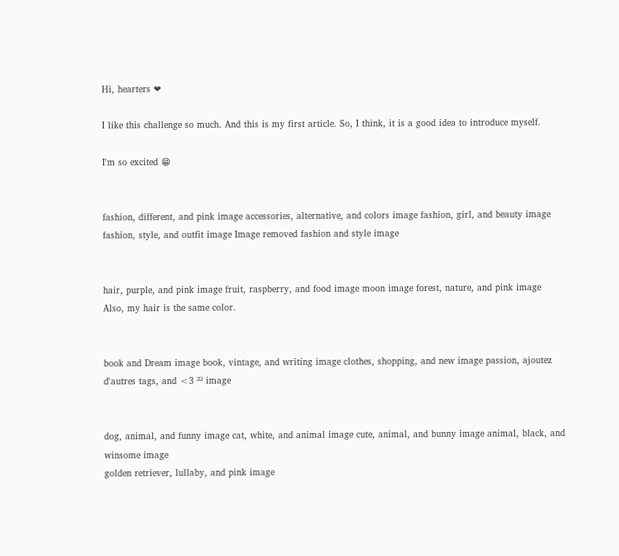Hi, hearters ❤

I like this challenge so much. And this is my first article. So, I think, it is a good idea to introduce myself.

I'm so excited 😁


fashion, different, and pink image accessories, alternative, and colors image fashion, girl, and beauty image fashion, style, and outfit image Image removed fashion and style image


hair, purple, and pink image fruit, raspberry, and food image moon image forest, nature, and pink image
Also, my hair is the same color.


book and Dream image book, vintage, and writing image clothes, shopping, and new image passion, ajoutez d'autres tags, and <3 ²² image


dog, animal, and funny image cat, white, and animal image cute, animal, and bunny image animal, black, and winsome image
golden retriever, lullaby, and pink image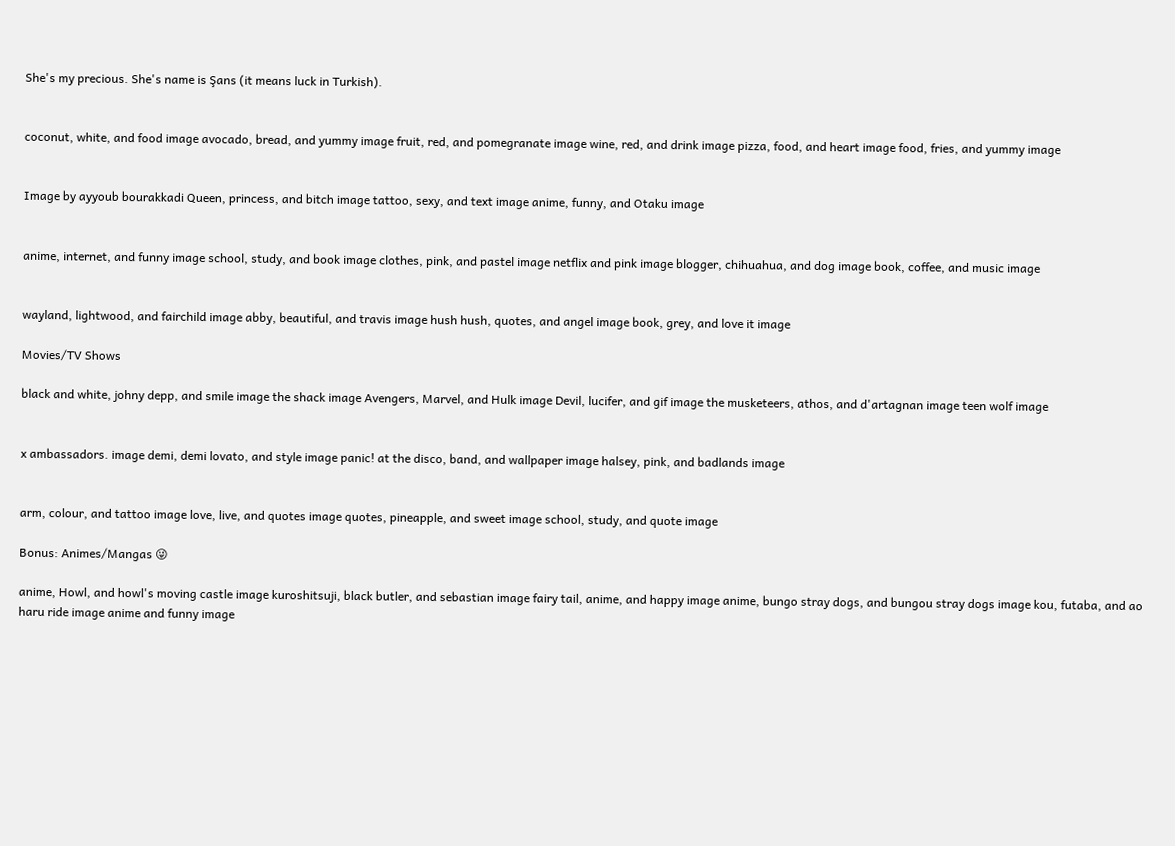She's my precious. She's name is Şans (it means luck in Turkish).


coconut, white, and food image avocado, bread, and yummy image fruit, red, and pomegranate image wine, red, and drink image pizza, food, and heart image food, fries, and yummy image


Image by ayyoub bourakkadi Queen, princess, and bitch image tattoo, sexy, and text image anime, funny, and Otaku image


anime, internet, and funny image school, study, and book image clothes, pink, and pastel image netflix and pink image blogger, chihuahua, and dog image book, coffee, and music image


wayland, lightwood, and fairchild image abby, beautiful, and travis image hush hush, quotes, and angel image book, grey, and love it image

Movies/TV Shows

black and white, johny depp, and smile image the shack image Avengers, Marvel, and Hulk image Devil, lucifer, and gif image the musketeers, athos, and d'artagnan image teen wolf image


x ambassadors. image demi, demi lovato, and style image panic! at the disco, band, and wallpaper image halsey, pink, and badlands image


arm, colour, and tattoo image love, live, and quotes image quotes, pineapple, and sweet image school, study, and quote image

Bonus: Animes/Mangas 😜

anime, Howl, and howl's moving castle image kuroshitsuji, black butler, and sebastian image fairy tail, anime, and happy image anime, bungo stray dogs, and bungou stray dogs image kou, futaba, and ao haru ride image anime and funny image